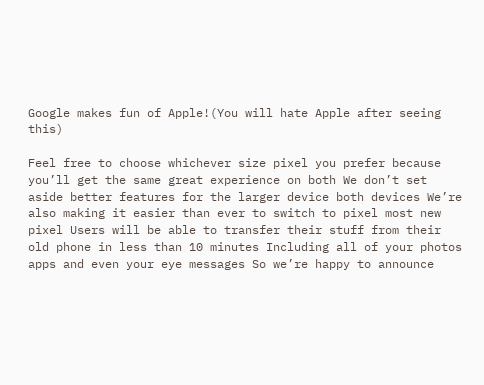Google makes fun of Apple!(You will hate Apple after seeing this)

Feel free to choose whichever size pixel you prefer because you’ll get the same great experience on both We don’t set aside better features for the larger device both devices We’re also making it easier than ever to switch to pixel most new pixel Users will be able to transfer their stuff from their old phone in less than 10 minutes Including all of your photos apps and even your eye messages So we’re happy to announce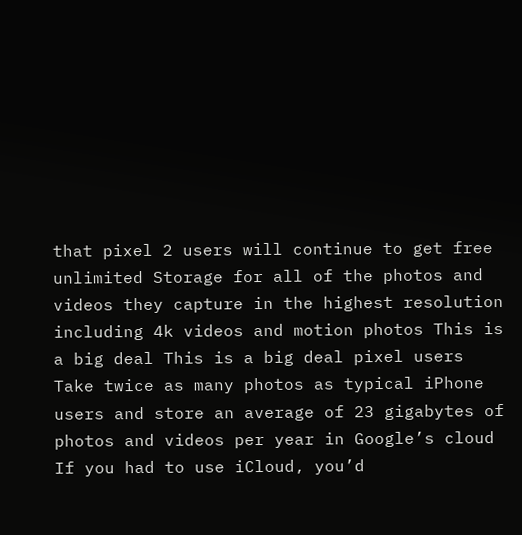that pixel 2 users will continue to get free unlimited Storage for all of the photos and videos they capture in the highest resolution including 4k videos and motion photos This is a big deal This is a big deal pixel users Take twice as many photos as typical iPhone users and store an average of 23 gigabytes of photos and videos per year in Google’s cloud If you had to use iCloud, you’d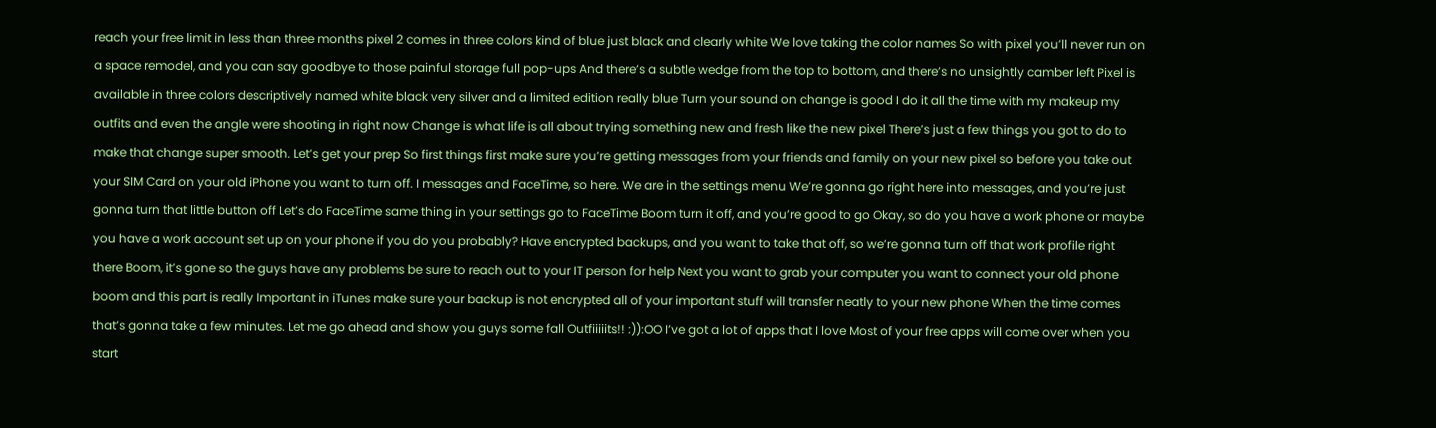reach your free limit in less than three months pixel 2 comes in three colors kind of blue just black and clearly white We love taking the color names So with pixel you’ll never run on a space remodel, and you can say goodbye to those painful storage full pop-ups And there’s a subtle wedge from the top to bottom, and there’s no unsightly camber left Pixel is available in three colors descriptively named white black very silver and a limited edition really blue Turn your sound on change is good I do it all the time with my makeup my outfits and even the angle were shooting in right now Change is what life is all about trying something new and fresh like the new pixel There’s just a few things you got to do to make that change super smooth. Let’s get your prep So first things first make sure you’re getting messages from your friends and family on your new pixel so before you take out your SIM Card on your old iPhone you want to turn off. I messages and FaceTime, so here. We are in the settings menu We’re gonna go right here into messages, and you’re just gonna turn that little button off Let’s do FaceTime same thing in your settings go to FaceTime Boom turn it off, and you’re good to go Okay, so do you have a work phone or maybe you have a work account set up on your phone if you do you probably? Have encrypted backups, and you want to take that off, so we’re gonna turn off that work profile right there Boom, it’s gone so the guys have any problems be sure to reach out to your IT person for help Next you want to grab your computer you want to connect your old phone boom and this part is really Important in iTunes make sure your backup is not encrypted all of your important stuff will transfer neatly to your new phone When the time comes that’s gonna take a few minutes. Let me go ahead and show you guys some fall Outfiiiiits!! :)):OO I’ve got a lot of apps that I love Most of your free apps will come over when you start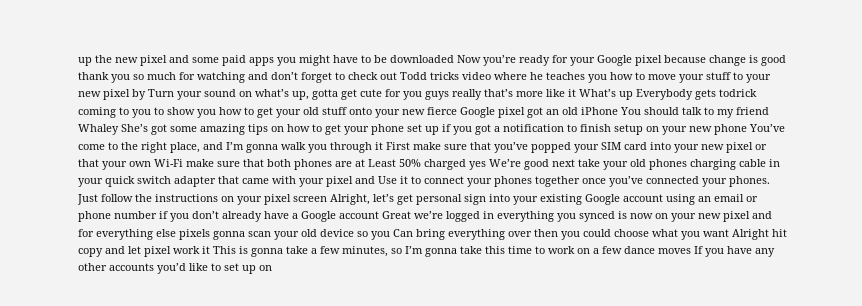up the new pixel and some paid apps you might have to be downloaded Now you’re ready for your Google pixel because change is good thank you so much for watching and don’t forget to check out Todd tricks video where he teaches you how to move your stuff to your new pixel by Turn your sound on what’s up, gotta get cute for you guys really that’s more like it What’s up Everybody gets todrick coming to you to show you how to get your old stuff onto your new fierce Google pixel got an old iPhone You should talk to my friend Whaley She’s got some amazing tips on how to get your phone set up if you got a notification to finish setup on your new phone You’ve come to the right place, and I’m gonna walk you through it First make sure that you’ve popped your SIM card into your new pixel or that your own Wi-Fi make sure that both phones are at Least 50% charged yes We’re good next take your old phones charging cable in your quick switch adapter that came with your pixel and Use it to connect your phones together once you’ve connected your phones. Just follow the instructions on your pixel screen Alright, let’s get personal sign into your existing Google account using an email or phone number if you don’t already have a Google account Great we’re logged in everything you synced is now on your new pixel and for everything else pixels gonna scan your old device so you Can bring everything over then you could choose what you want Alright hit copy and let pixel work it This is gonna take a few minutes, so I’m gonna take this time to work on a few dance moves If you have any other accounts you’d like to set up on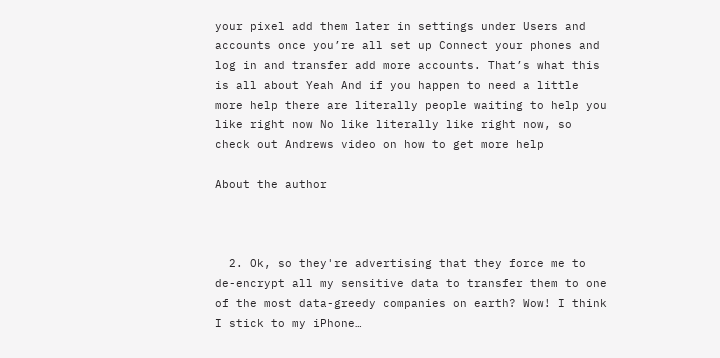your pixel add them later in settings under Users and accounts once you’re all set up Connect your phones and log in and transfer add more accounts. That’s what this is all about Yeah And if you happen to need a little more help there are literally people waiting to help you like right now No like literally like right now, so check out Andrews video on how to get more help

About the author



  2. Ok, so they're advertising that they force me to de-encrypt all my sensitive data to transfer them to one of the most data-greedy companies on earth? Wow! I think I stick to my iPhone…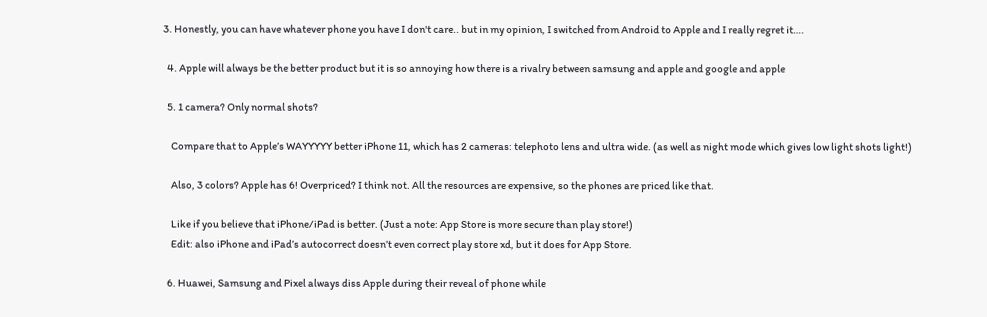3. Honestly, you can have whatever phone you have I don't care.. but in my opinion, I switched from Android to Apple and I really regret it….

  4. Apple will always be the better product but it is so annoying how there is a rivalry between samsung and apple and google and apple

  5. 1 camera? Only normal shots?

    Compare that to Apple’s WAYYYYY better iPhone 11, which has 2 cameras: telephoto lens and ultra wide. (as well as night mode which gives low light shots light!)

    Also, 3 colors? Apple has 6! Overpriced? I think not. All the resources are expensive, so the phones are priced like that.

    Like if you believe that iPhone/iPad is better. (Just a note: App Store is more secure than play store!)
    Edit: also iPhone and iPad’s autocorrect doesn’t even correct play store xd, but it does for App Store.

  6. Huawei, Samsung and Pixel always diss Apple during their reveal of phone while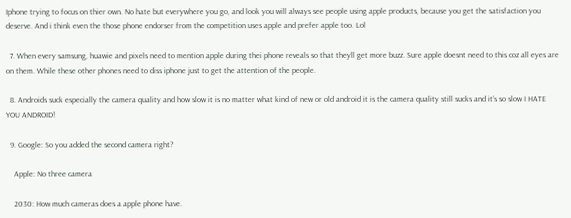Iphone trying to focus on thier own. No hate but everywhere you go, and look you will always see people using apple products, because you get the satisfaction you deserve. And i think even the those phone endorser from the competition uses apple and prefer apple too. Lol

  7. When every samsung, huawie and pixels need to mention apple during thei phone reveals so that theyll get more buzz. Sure apple doesnt need to this coz all eyes are on them. While these other phones need to diss iphone just to get the attention of the people.

  8. Androids suck especially the camera quality and how slow it is no matter what kind of new or old android it is the camera quality still sucks and it’s so slow I HATE YOU ANDROID!

  9. Google: So you added the second camera right?

    Apple: No three camera

    2030: How much cameras does a apple phone have.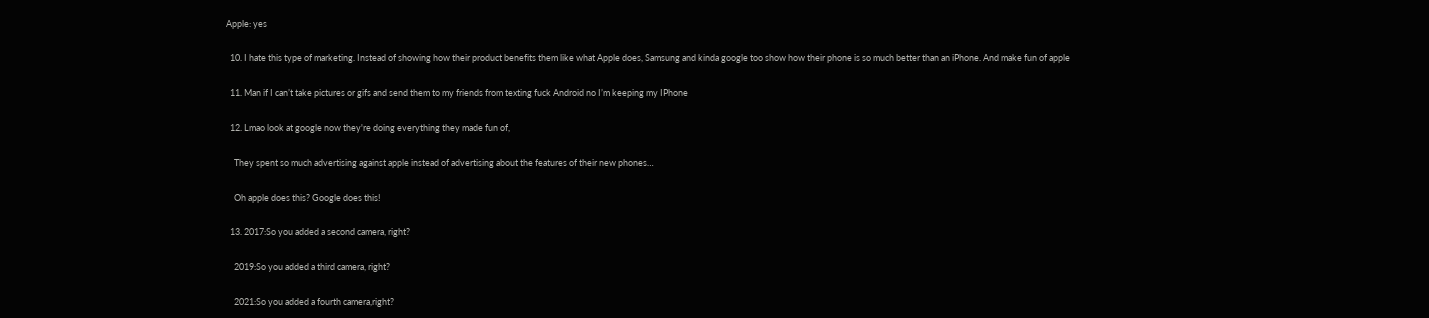Apple: yes

  10. I hate this type of marketing. Instead of showing how their product benefits them like what Apple does, Samsung and kinda google too show how their phone is so much better than an iPhone. And make fun of apple

  11. Man if I can’t take pictures or gifs and send them to my friends from texting fuck Android no I’m keeping my IPhone

  12. Lmao look at google now they're doing everything they made fun of,

    They spent so much advertising against apple instead of advertising about the features of their new phones…

    Oh apple does this? Google does this!

  13. 2017:So you added a second camera, right?

    2019:So you added a third camera, right?

    2021:So you added a fourth camera,right?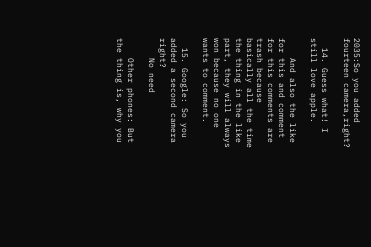2035:So you added fourteen camera,right?

  14. Guess what! I still love apple.

    And also the like for this and comment for this comments are trash because basically all the time the thing in the like part, they will always won because no one wants to comment.

  15. Google: So you added a second camera right?
    No need

    Other phones: But the thing is, why you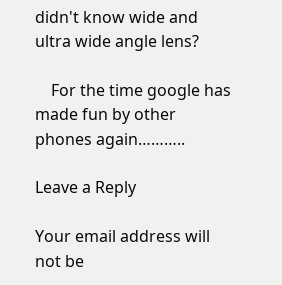didn't know wide and ultra wide angle lens?

    For the time google has made fun by other phones again………..

Leave a Reply

Your email address will not be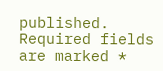published. Required fields are marked *